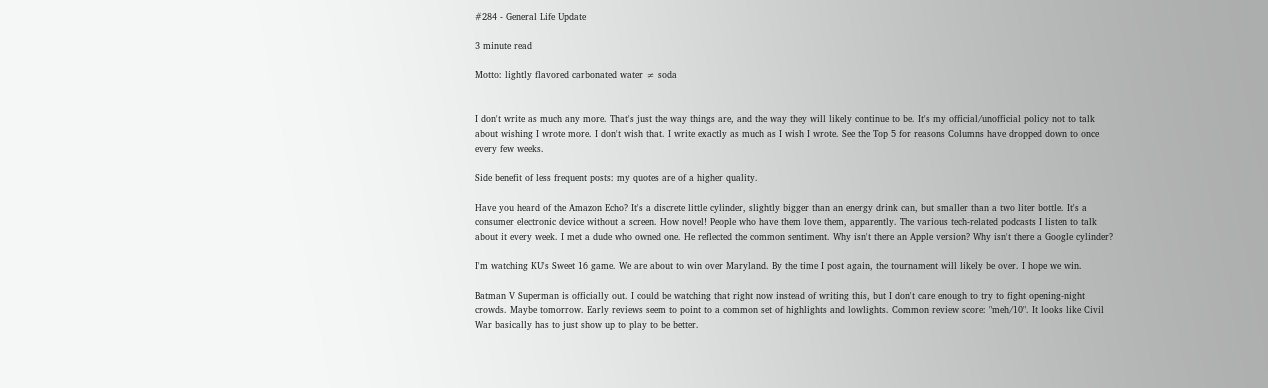#284 - General Life Update

3 minute read

Motto: lightly flavored carbonated water ≠ soda


I don't write as much any more. That's just the way things are, and the way they will likely continue to be. It's my official/unofficial policy not to talk about wishing I wrote more. I don't wish that. I write exactly as much as I wish I wrote. See the Top 5 for reasons Columns have dropped down to once every few weeks.

Side benefit of less frequent posts: my quotes are of a higher quality.

Have you heard of the Amazon Echo? It's a discrete little cylinder, slightly bigger than an energy drink can, but smaller than a two liter bottle. It's a consumer electronic device without a screen. How novel! People who have them love them, apparently. The various tech-related podcasts I listen to talk about it every week. I met a dude who owned one. He reflected the common sentiment. Why isn't there an Apple version? Why isn't there a Google cylinder?

I'm watching KU's Sweet 16 game. We are about to win over Maryland. By the time I post again, the tournament will likely be over. I hope we win.

Batman V Superman is officially out. I could be watching that right now instead of writing this, but I don't care enough to try to fight opening-night crowds. Maybe tomorrow. Early reviews seem to point to a common set of highlights and lowlights. Common review score: "meh/10". It looks like Civil War basically has to just show up to play to be better.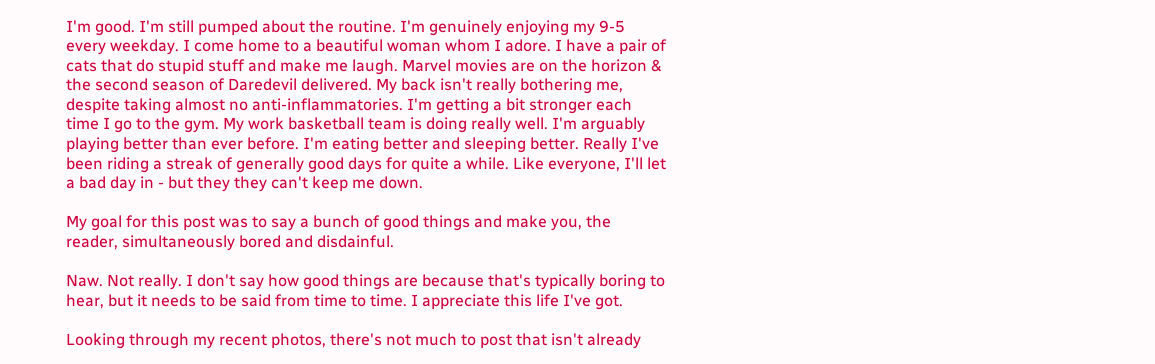I'm good. I'm still pumped about the routine. I'm genuinely enjoying my 9-5 every weekday. I come home to a beautiful woman whom I adore. I have a pair of cats that do stupid stuff and make me laugh. Marvel movies are on the horizon & the second season of Daredevil delivered. My back isn't really bothering me, despite taking almost no anti-inflammatories. I'm getting a bit stronger each time I go to the gym. My work basketball team is doing really well. I'm arguably playing better than ever before. I'm eating better and sleeping better. Really I've been riding a streak of generally good days for quite a while. Like everyone, I'll let a bad day in - but they they can't keep me down.

My goal for this post was to say a bunch of good things and make you, the reader, simultaneously bored and disdainful.

Naw. Not really. I don't say how good things are because that's typically boring to hear, but it needs to be said from time to time. I appreciate this life I've got.

Looking through my recent photos, there's not much to post that isn't already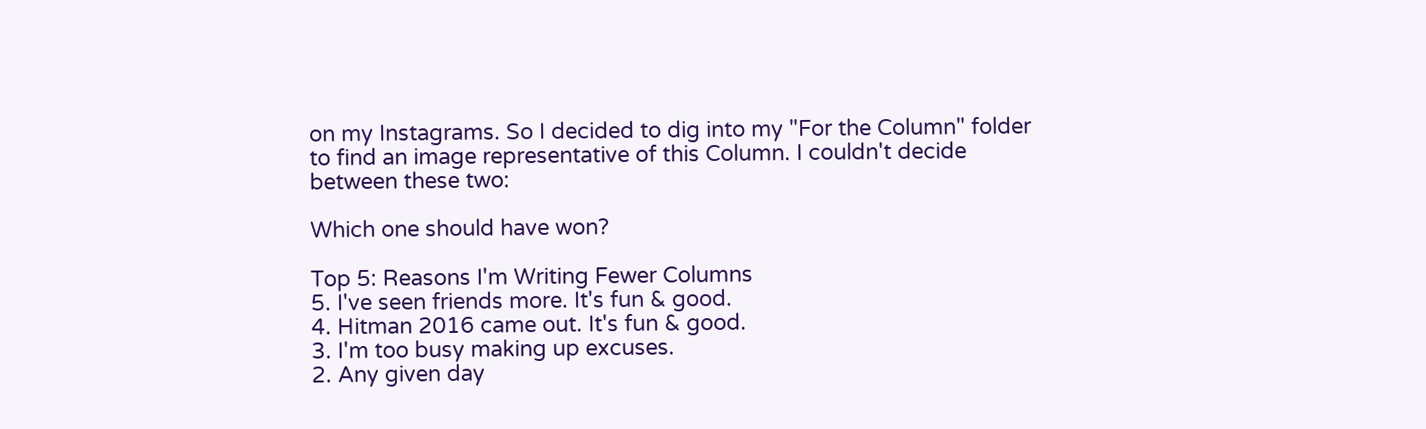on my Instagrams. So I decided to dig into my "For the Column" folder to find an image representative of this Column. I couldn't decide between these two:

Which one should have won?

Top 5: Reasons I'm Writing Fewer Columns
5. I've seen friends more. It's fun & good.
4. Hitman 2016 came out. It's fun & good.
3. I'm too busy making up excuses.
2. Any given day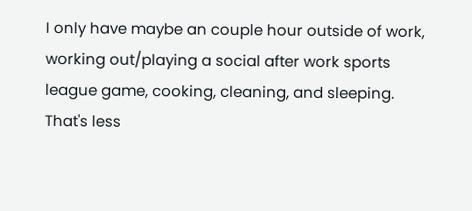I only have maybe an couple hour outside of work, working out/playing a social after work sports league game, cooking, cleaning, and sleeping. That's less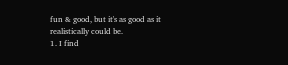fun & good, but it's as good as it realistically could be.
1. I find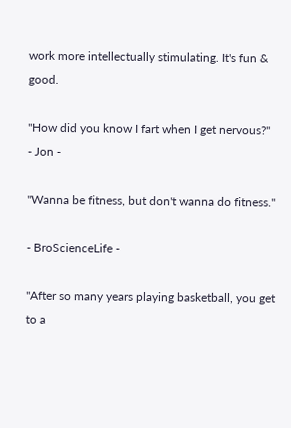work more intellectually stimulating. It's fun & good.

"How did you know I fart when I get nervous?"
- Jon -

"Wanna be fitness, but don't wanna do fitness."

- BroScienceLife -

"After so many years playing basketball, you get to a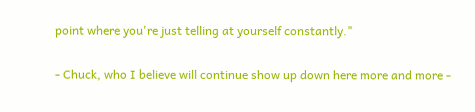point where you're just telling at yourself constantly."

- Chuck, who I believe will continue show up down here more and more -